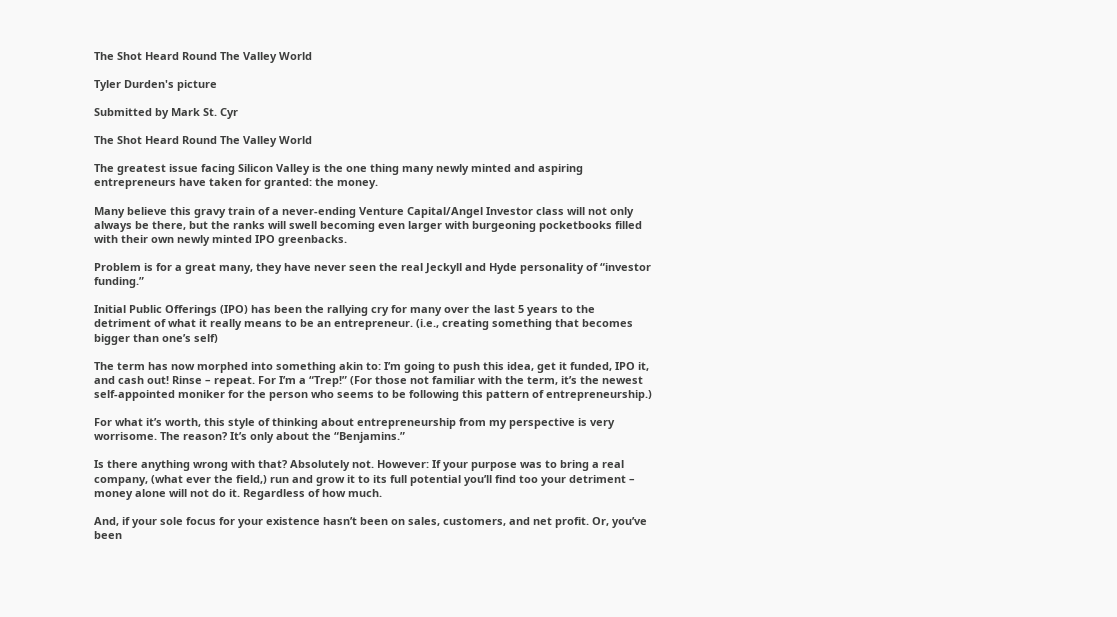The Shot Heard Round The Valley World

Tyler Durden's picture

Submitted by Mark St. Cyr

The Shot Heard Round The Valley World

The greatest issue facing Silicon Valley is the one thing many newly minted and aspiring entrepreneurs have taken for granted: the money.

Many believe this gravy train of a never-ending Venture Capital/Angel Investor class will not only always be there, but the ranks will swell becoming even larger with burgeoning pocketbooks filled with their own newly minted IPO greenbacks.

Problem is for a great many, they have never seen the real Jeckyll and Hyde personality of “investor funding.”

Initial Public Offerings (IPO) has been the rallying cry for many over the last 5 years to the detriment of what it really means to be an entrepreneur. (i.e., creating something that becomes bigger than one’s self)

The term has now morphed into something akin to: I’m going to push this idea, get it funded, IPO it, and cash out! Rinse – repeat. For I’m a “Trep!” (For those not familiar with the term, it’s the newest self-appointed moniker for the person who seems to be following this pattern of entrepreneurship.)

For what it’s worth, this style of thinking about entrepreneurship from my perspective is very worrisome. The reason? It’s only about the “Benjamins.”

Is there anything wrong with that? Absolutely not. However: If your purpose was to bring a real company, (what ever the field,) run and grow it to its full potential you’ll find too your detriment – money alone will not do it. Regardless of how much.

And, if your sole focus for your existence hasn’t been on sales, customers, and net profit. Or, you’ve been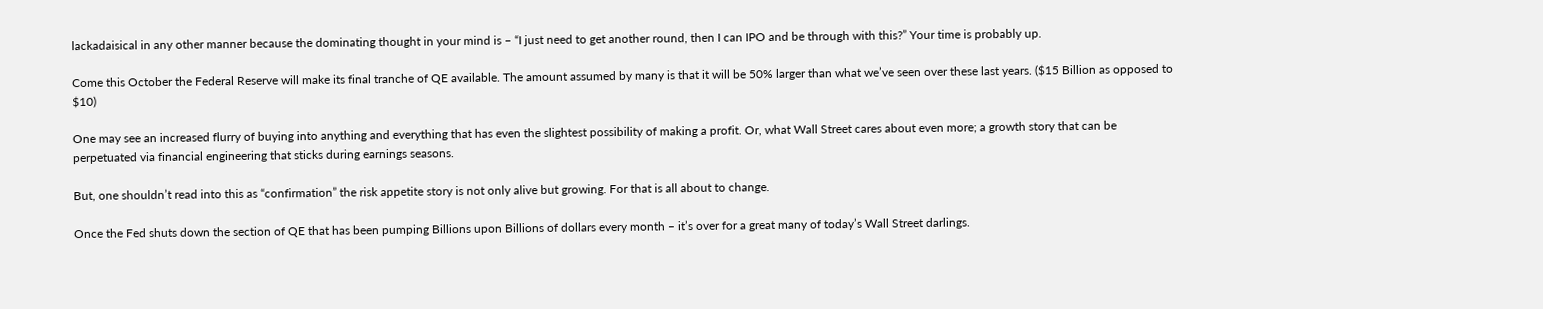lackadaisical in any other manner because the dominating thought in your mind is – “I just need to get another round, then I can IPO and be through with this?” Your time is probably up.

Come this October the Federal Reserve will make its final tranche of QE available. The amount assumed by many is that it will be 50% larger than what we’ve seen over these last years. ($15 Billion as opposed to $10)

One may see an increased flurry of buying into anything and everything that has even the slightest possibility of making a profit. Or, what Wall Street cares about even more; a growth story that can be perpetuated via financial engineering that sticks during earnings seasons.

But, one shouldn’t read into this as “confirmation” the risk appetite story is not only alive but growing. For that is all about to change.

Once the Fed shuts down the section of QE that has been pumping Billions upon Billions of dollars every month – it’s over for a great many of today’s Wall Street darlings.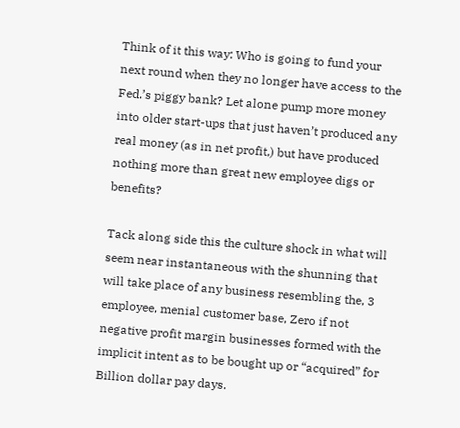Think of it this way: Who is going to fund your next round when they no longer have access to the Fed.’s piggy bank? Let alone pump more money into older start-ups that just haven’t produced any real money (as in net profit,) but have produced nothing more than great new employee digs or benefits?

Tack along side this the culture shock in what will seem near instantaneous with the shunning that will take place of any business resembling the, 3 employee, menial customer base, Zero if not negative profit margin businesses formed with the implicit intent as to be bought up or “acquired” for Billion dollar pay days.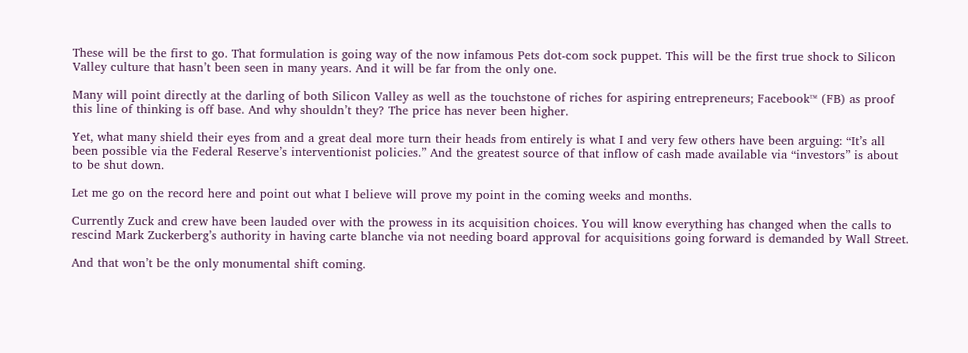These will be the first to go. That formulation is going way of the now infamous Pets dot-com sock puppet. This will be the first true shock to Silicon Valley culture that hasn’t been seen in many years. And it will be far from the only one.

Many will point directly at the darling of both Silicon Valley as well as the touchstone of riches for aspiring entrepreneurs; Facebook™ (FB) as proof this line of thinking is off base. And why shouldn’t they? The price has never been higher.

Yet, what many shield their eyes from and a great deal more turn their heads from entirely is what I and very few others have been arguing: “It’s all been possible via the Federal Reserve’s interventionist policies.” And the greatest source of that inflow of cash made available via “investors” is about to be shut down.

Let me go on the record here and point out what I believe will prove my point in the coming weeks and months.

Currently Zuck and crew have been lauded over with the prowess in its acquisition choices. You will know everything has changed when the calls to rescind Mark Zuckerberg’s authority in having carte blanche via not needing board approval for acquisitions going forward is demanded by Wall Street.

And that won’t be the only monumental shift coming.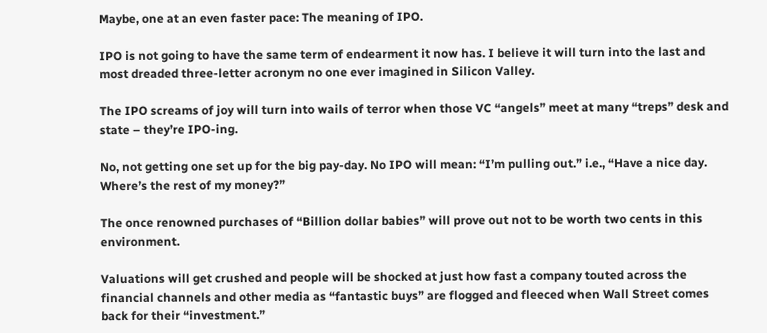Maybe, one at an even faster pace: The meaning of IPO.

IPO is not going to have the same term of endearment it now has. I believe it will turn into the last and most dreaded three-letter acronym no one ever imagined in Silicon Valley.

The IPO screams of joy will turn into wails of terror when those VC “angels” meet at many “treps” desk and state – they’re IPO-ing.

No, not getting one set up for the big pay-day. No IPO will mean: “I’m pulling out.” i.e., “Have a nice day. Where’s the rest of my money?”

The once renowned purchases of “Billion dollar babies” will prove out not to be worth two cents in this environment.

Valuations will get crushed and people will be shocked at just how fast a company touted across the financial channels and other media as “fantastic buys” are flogged and fleeced when Wall Street comes back for their “investment.”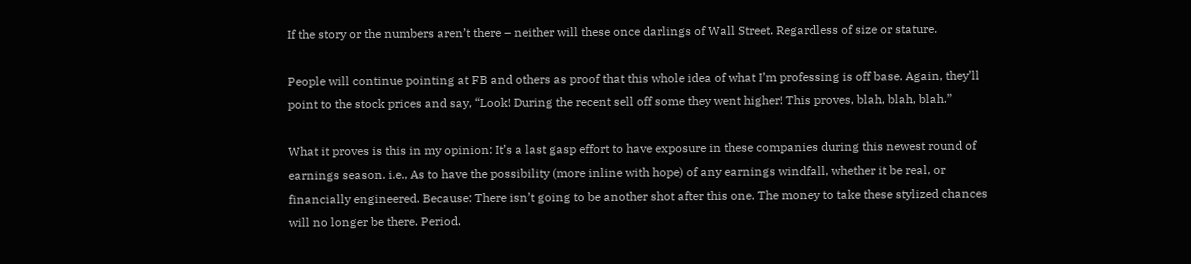If the story or the numbers aren’t there – neither will these once darlings of Wall Street. Regardless of size or stature.

People will continue pointing at FB and others as proof that this whole idea of what I’m professing is off base. Again, they’ll point to the stock prices and say, “Look! During the recent sell off some they went higher! This proves, blah, blah, blah.”

What it proves is this in my opinion: It’s a last gasp effort to have exposure in these companies during this newest round of earnings season. i.e., As to have the possibility (more inline with hope) of any earnings windfall, whether it be real, or financially engineered. Because: There isn’t going to be another shot after this one. The money to take these stylized chances will no longer be there. Period.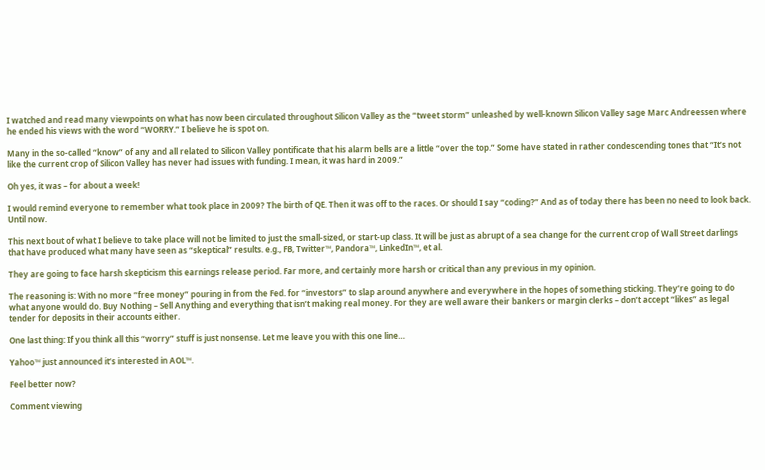I watched and read many viewpoints on what has now been circulated throughout Silicon Valley as the “tweet storm” unleashed by well-known Silicon Valley sage Marc Andreessen where he ended his views with the word “WORRY.” I believe he is spot on.

Many in the so-called “know” of any and all related to Silicon Valley pontificate that his alarm bells are a little “over the top.” Some have stated in rather condescending tones that “It’s not like the current crop of Silicon Valley has never had issues with funding. I mean, it was hard in 2009.”

Oh yes, it was – for about a week!

I would remind everyone to remember what took place in 2009? The birth of QE. Then it was off to the races. Or should I say “coding?” And as of today there has been no need to look back. Until now.

This next bout of what I believe to take place will not be limited to just the small-sized, or start-up class. It will be just as abrupt of a sea change for the current crop of Wall Street darlings that have produced what many have seen as “skeptical” results. e.g., FB, Twitter™, Pandora™, LinkedIn™, et al.

They are going to face harsh skepticism this earnings release period. Far more, and certainly more harsh or critical than any previous in my opinion.

The reasoning is: With no more “free money” pouring in from the Fed. for “investors” to slap around anywhere and everywhere in the hopes of something sticking. They’re going to do what anyone would do. Buy Nothing – Sell Anything and everything that isn’t making real money. For they are well aware their bankers or margin clerks – don’t accept “likes” as legal tender for deposits in their accounts either.

One last thing: If you think all this “worry” stuff is just nonsense. Let me leave you with this one line…

Yahoo™ just announced it’s interested in AOL™.

Feel better now?

Comment viewing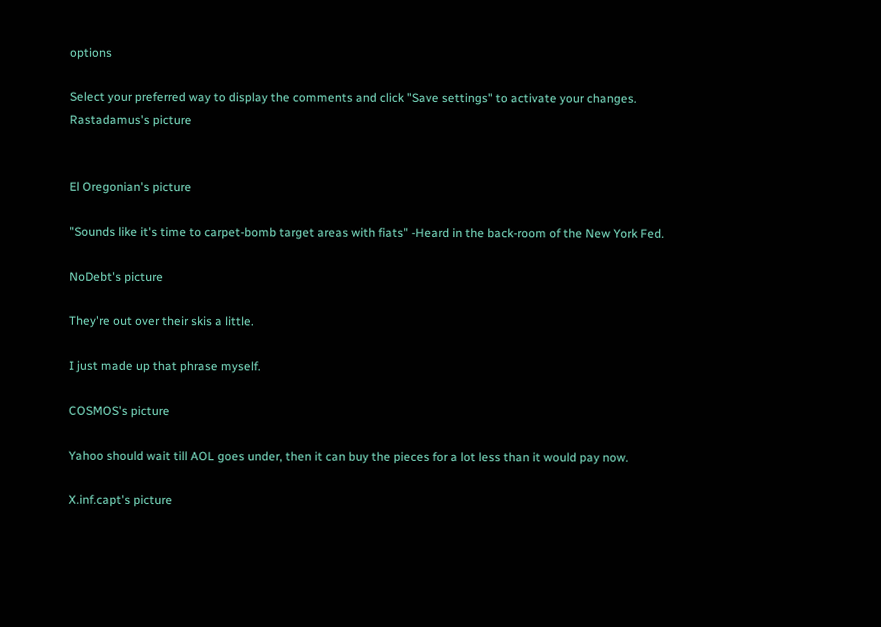options

Select your preferred way to display the comments and click "Save settings" to activate your changes.
Rastadamus's picture


El Oregonian's picture

"Sounds like it's time to carpet-bomb target areas with fiats" -Heard in the back-room of the New York Fed.

NoDebt's picture

They're out over their skis a little.

I just made up that phrase myself.

COSMOS's picture

Yahoo should wait till AOL goes under, then it can buy the pieces for a lot less than it would pay now.

X.inf.capt's picture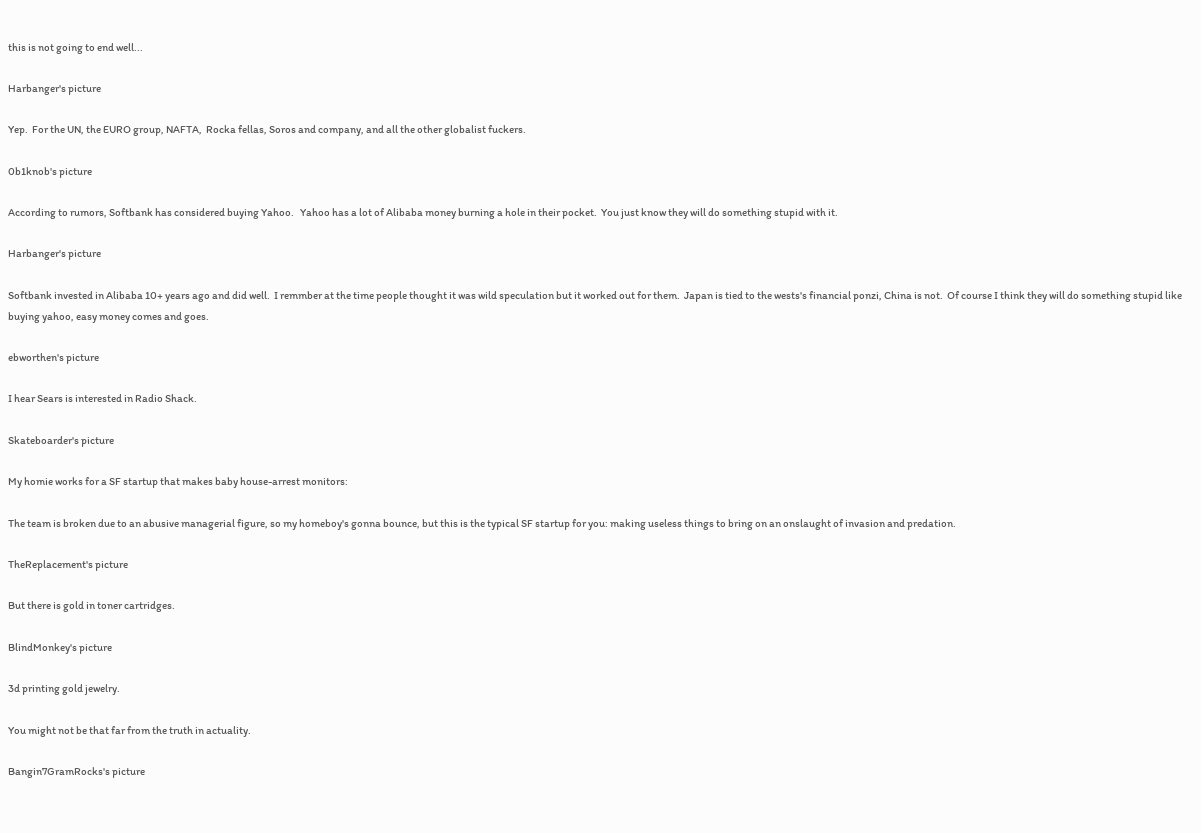this is not going to end well...

Harbanger's picture

Yep.  For the UN, the EURO group, NAFTA,  Rocka fellas, Soros and company, and all the other globalist fuckers.

0b1knob's picture

According to rumors, Softbank has considered buying Yahoo.   Yahoo has a lot of Alibaba money burning a hole in their pocket.  You just know they will do something stupid with it.

Harbanger's picture

Softbank invested in Alibaba 10+ years ago and did well.  I remmber at the time people thought it was wild speculation but it worked out for them.  Japan is tied to the wests's financial ponzi, China is not.  Of course I think they will do something stupid like buying yahoo, easy money comes and goes.

ebworthen's picture

I hear Sears is interested in Radio Shack.

Skateboarder's picture

My homie works for a SF startup that makes baby house-arrest monitors:

The team is broken due to an abusive managerial figure, so my homeboy's gonna bounce, but this is the typical SF startup for you: making useless things to bring on an onslaught of invasion and predation.

TheReplacement's picture

But there is gold in toner cartridges.

BlindMonkey's picture

3d printing gold jewelry.

You might not be that far from the truth in actuality.

Bangin7GramRocks's picture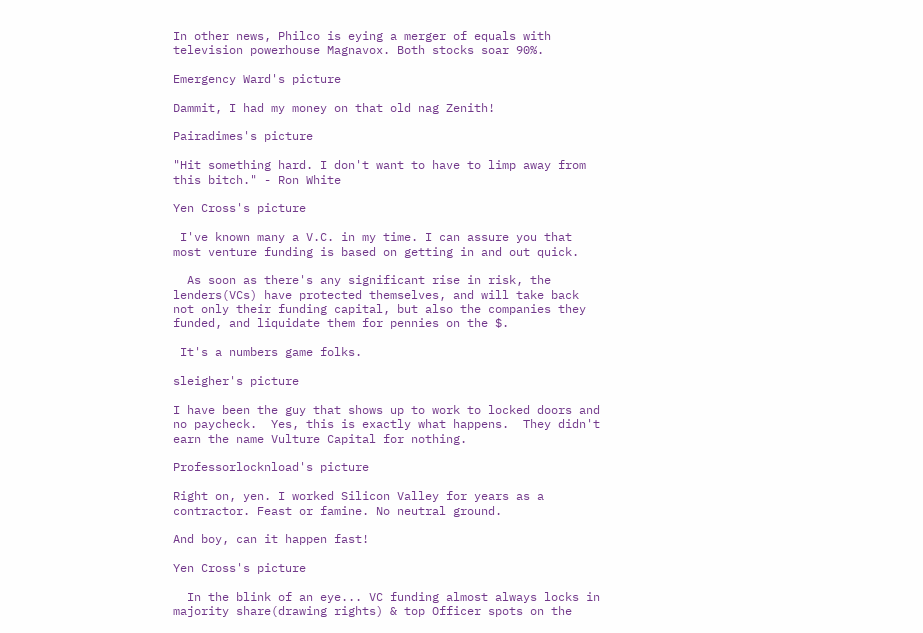In other news, Philco is eying a merger of equals with television powerhouse Magnavox. Both stocks soar 90%.

Emergency Ward's picture

Dammit, I had my money on that old nag Zenith!

Pairadimes's picture

"Hit something hard. I don't want to have to limp away from this bitch." - Ron White

Yen Cross's picture

 I've known many a V.C. in my time. I can assure you that most venture funding is based on getting in and out quick.

  As soon as there's any significant rise in risk, the lenders(VCs) have protected themselves, and will take back not only their funding capital, but also the companies they funded, and liquidate them for pennies on the $.

 It's a numbers game folks.

sleigher's picture

I have been the guy that shows up to work to locked doors and no paycheck.  Yes, this is exactly what happens.  They didn't earn the name Vulture Capital for nothing.

Professorlocknload's picture

Right on, yen. I worked Silicon Valley for years as a contractor. Feast or famine. No neutral ground.

And boy, can it happen fast!

Yen Cross's picture

  In the blink of an eye... VC funding almost always locks in majority share(drawing rights) & top Officer spots on the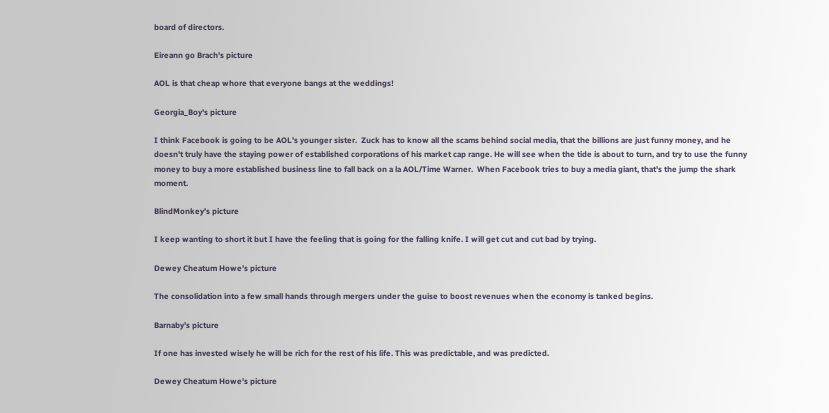board of directors.

Eireann go Brach's picture

AOL is that cheap whore that everyone bangs at the weddings!

Georgia_Boy's picture

I think Facebook is going to be AOL's younger sister.  Zuck has to know all the scams behind social media, that the billions are just funny money, and he doesn't truly have the staying power of established corporations of his market cap range. He will see when the tide is about to turn, and try to use the funny money to buy a more established business line to fall back on a la AOL/Time Warner.  When Facebook tries to buy a media giant, that's the jump the shark moment.

BlindMonkey's picture

I keep wanting to short it but I have the feeling that is going for the falling knife. I will get cut and cut bad by trying.

Dewey Cheatum Howe's picture

The consolidation into a few small hands through mergers under the guise to boost revenues when the economy is tanked begins.

Barnaby's picture

If one has invested wisely he will be rich for the rest of his life. This was predictable, and was predicted.

Dewey Cheatum Howe's picture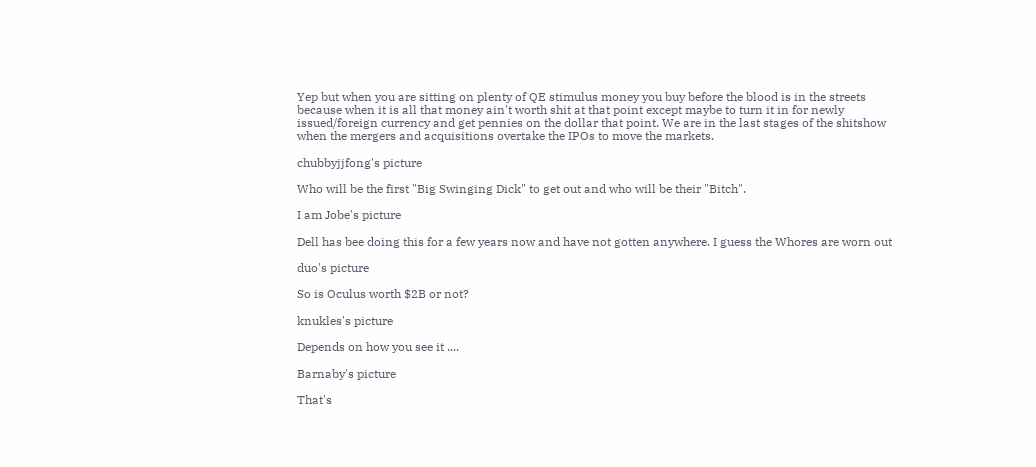Yep but when you are sitting on plenty of QE stimulus money you buy before the blood is in the streets because when it is all that money ain't worth shit at that point except maybe to turn it in for newly issued/foreign currency and get pennies on the dollar that point. We are in the last stages of the shitshow when the mergers and acquisitions overtake the IPOs to move the markets.

chubbyjjfong's picture

Who will be the first "Big Swinging Dick" to get out and who will be their "Bitch".

I am Jobe's picture

Dell has bee doing this for a few years now and have not gotten anywhere. I guess the Whores are worn out

duo's picture

So is Oculus worth $2B or not?

knukles's picture

Depends on how you see it ....

Barnaby's picture

That's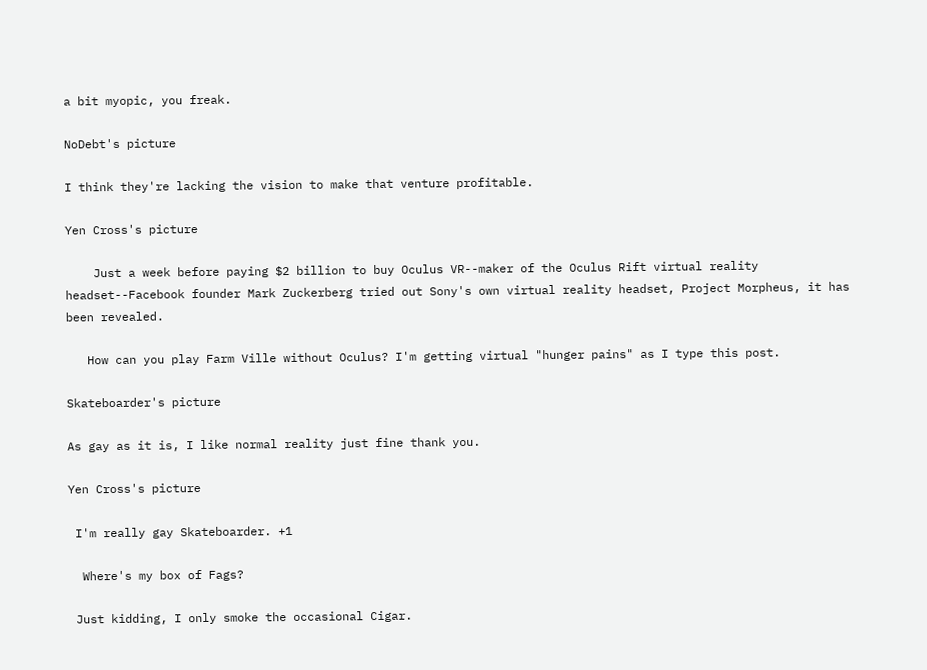a bit myopic, you freak.

NoDebt's picture

I think they're lacking the vision to make that venture profitable.

Yen Cross's picture

    Just a week before paying $2 billion to buy Oculus VR--maker of the Oculus Rift virtual reality headset--Facebook founder Mark Zuckerberg tried out Sony's own virtual reality headset, Project Morpheus, it has been revealed.

   How can you play Farm Ville without Oculus? I'm getting virtual "hunger pains" as I type this post.

Skateboarder's picture

As gay as it is, I like normal reality just fine thank you.

Yen Cross's picture

 I'm really gay Skateboarder. +1

  Where's my box of Fags?

 Just kidding, I only smoke the occasional Cigar.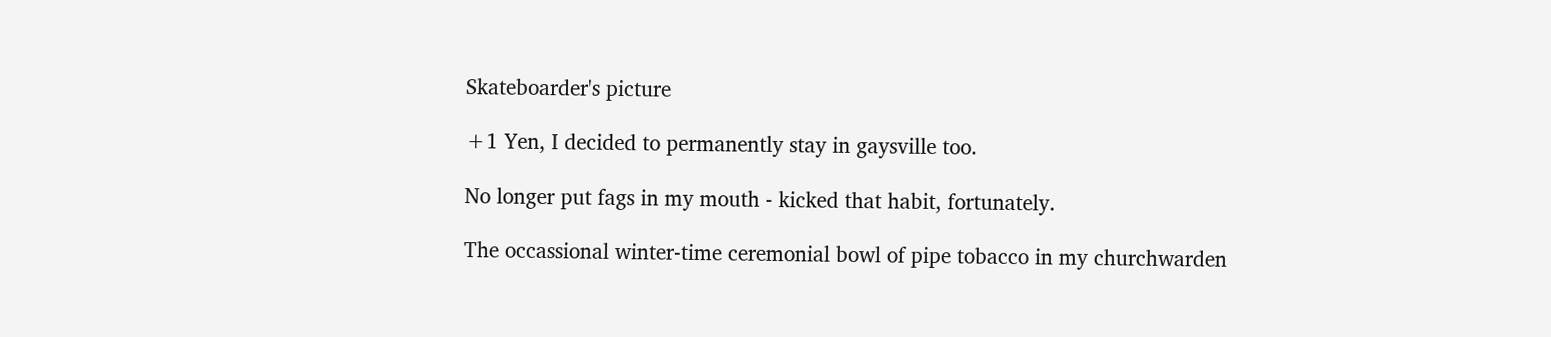Skateboarder's picture

+1 Yen, I decided to permanently stay in gaysville too.

No longer put fags in my mouth - kicked that habit, fortunately.

The occassional winter-time ceremonial bowl of pipe tobacco in my churchwarden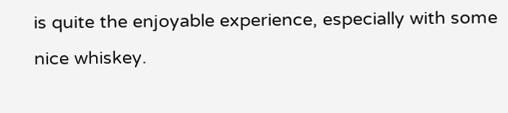is quite the enjoyable experience, especially with some nice whiskey.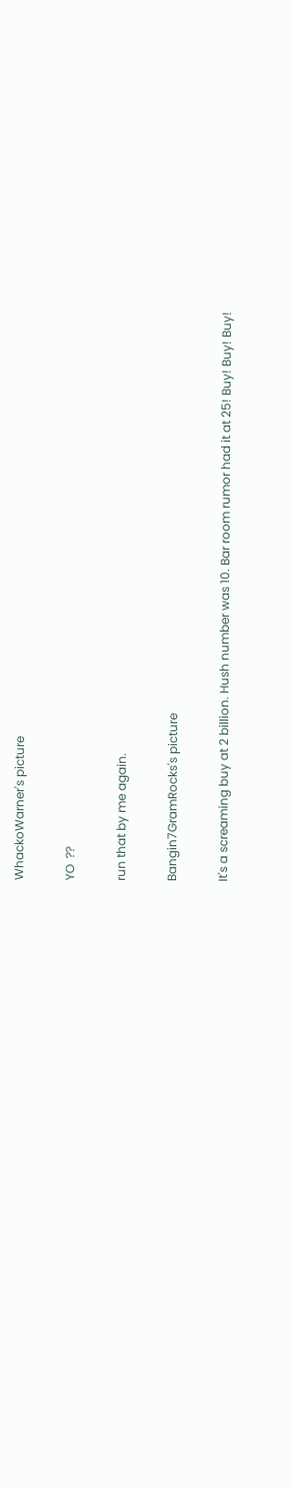WhackoWarner's picture

YO  ??

run that by me again.

Bangin7GramRocks's picture

It's a screaming buy at 2 billion. Hush number was 10. Bar room rumor had it at 25! Buy! Buy! Buy!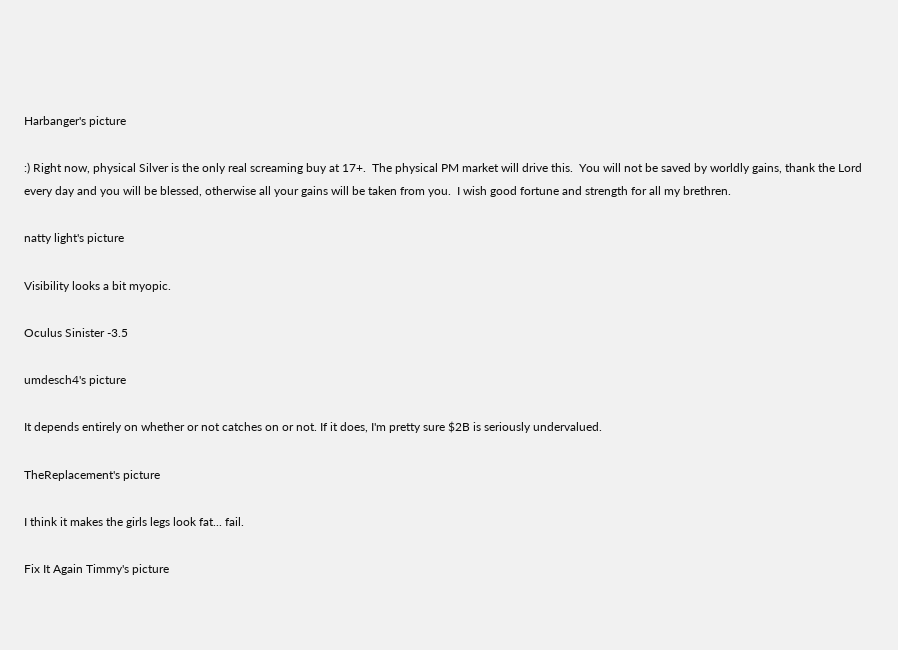Harbanger's picture

:) Right now, physical Silver is the only real screaming buy at 17+.  The physical PM market will drive this.  You will not be saved by worldly gains, thank the Lord every day and you will be blessed, otherwise all your gains will be taken from you.  I wish good fortune and strength for all my brethren.

natty light's picture

Visibility looks a bit myopic.

Oculus Sinister -3.5

umdesch4's picture

It depends entirely on whether or not catches on or not. If it does, I'm pretty sure $2B is seriously undervalued.

TheReplacement's picture

I think it makes the girls legs look fat... fail.

Fix It Again Timmy's picture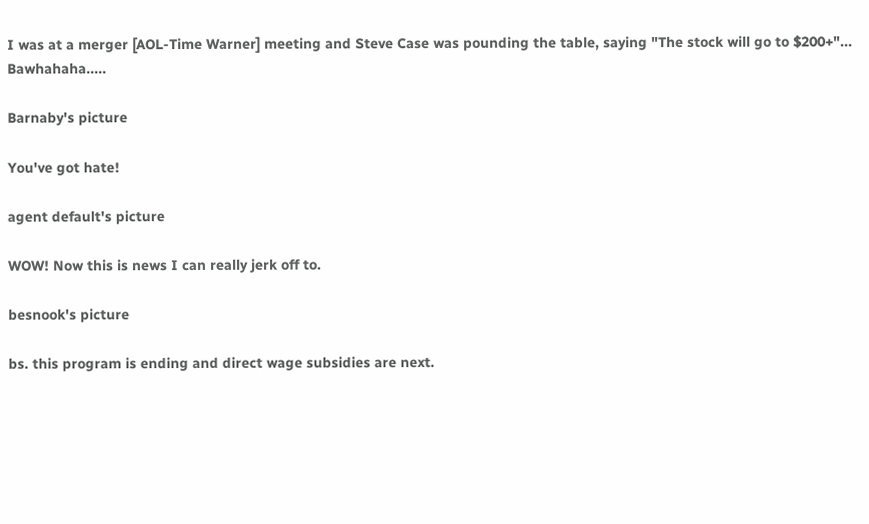I was at a merger [AOL-Time Warner] meeting and Steve Case was pounding the table, saying "The stock will go to $200+"... Bawhahaha.....

Barnaby's picture

You've got hate!

agent default's picture

WOW! Now this is news I can really jerk off to.

besnook's picture

bs. this program is ending and direct wage subsidies are next.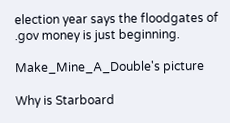election year says the floodgates of .gov money is just beginning.

Make_Mine_A_Double's picture

Why is Starboard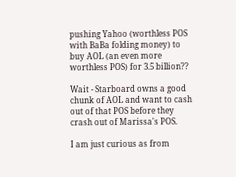pushing Yahoo (worthless POS with BaBa folding money) to buy AOL (an even more worthless POS) for 3.5 billion??

Wait - Starboard owns a good chunk of AOL and want to cash out of that POS before they crash out of Marissa's POS.

I am just curious as from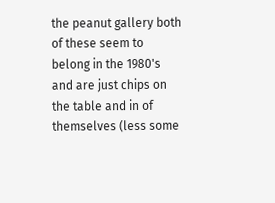the peanut gallery both of these seem to belong in the 1980's and are just chips on the table and in of themselves (less some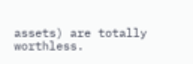assets) are totally worthless.